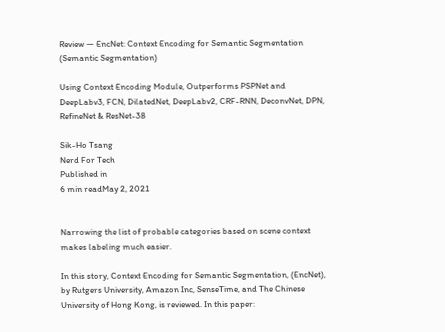Review — EncNet: Context Encoding for Semantic Segmentation (Semantic Segmentation)

Using Context Encoding Module, Outperforms PSPNet and DeepLabv3, FCN, DilatedNet, DeepLabv2, CRF-RNN, DeconvNet, DPN, RefineNet & ResNet-38

Sik-Ho Tsang
Nerd For Tech
Published in
6 min readMay 2, 2021


Narrowing the list of probable categories based on scene context makes labeling much easier.

In this story, Context Encoding for Semantic Segmentation, (EncNet), by Rutgers University, Amazon Inc, SenseTime, and The Chinese University of Hong Kong, is reviewed. In this paper: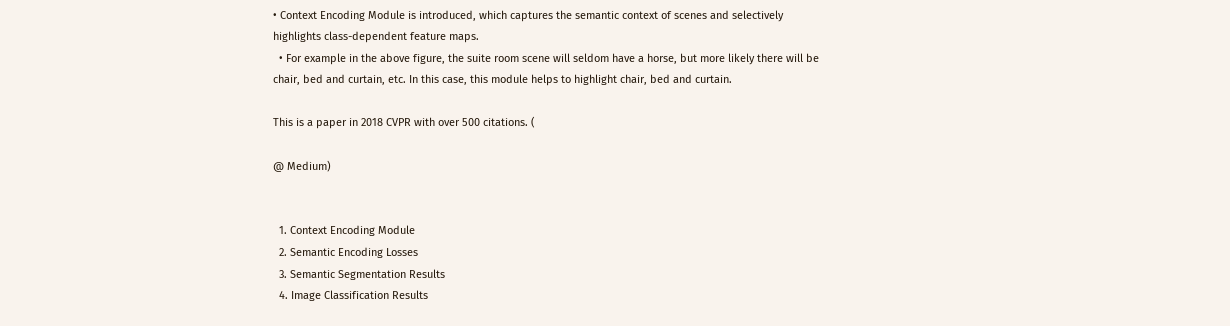• Context Encoding Module is introduced, which captures the semantic context of scenes and selectively highlights class-dependent feature maps.
  • For example in the above figure, the suite room scene will seldom have a horse, but more likely there will be chair, bed and curtain, etc. In this case, this module helps to highlight chair, bed and curtain.

This is a paper in 2018 CVPR with over 500 citations. (

@ Medium)


  1. Context Encoding Module
  2. Semantic Encoding Losses
  3. Semantic Segmentation Results
  4. Image Classification Results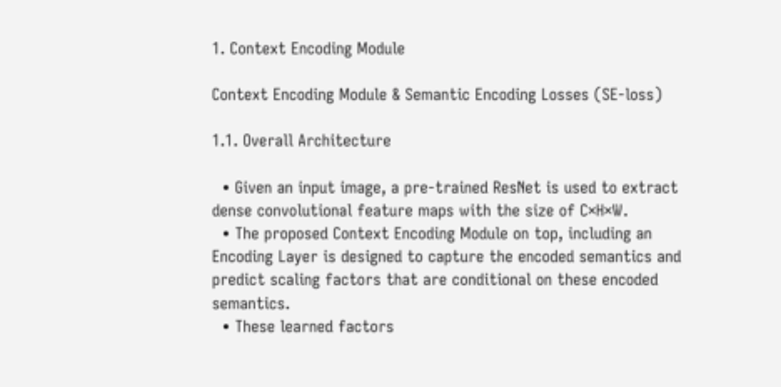1. Context Encoding Module

Context Encoding Module & Semantic Encoding Losses (SE-loss)

1.1. Overall Architecture

  • Given an input image, a pre-trained ResNet is used to extract dense convolutional feature maps with the size of C×H×W.
  • The proposed Context Encoding Module on top, including an Encoding Layer is designed to capture the encoded semantics and predict scaling factors that are conditional on these encoded semantics.
  • These learned factors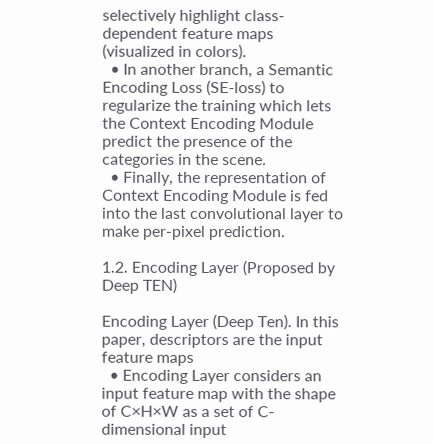selectively highlight class-dependent feature maps (visualized in colors).
  • In another branch, a Semantic Encoding Loss (SE-loss) to regularize the training which lets the Context Encoding Module predict the presence of the categories in the scene.
  • Finally, the representation of Context Encoding Module is fed into the last convolutional layer to make per-pixel prediction.

1.2. Encoding Layer (Proposed by Deep TEN)

Encoding Layer (Deep Ten). In this paper, descriptors are the input feature maps
  • Encoding Layer considers an input feature map with the shape of C×H×W as a set of C-dimensional input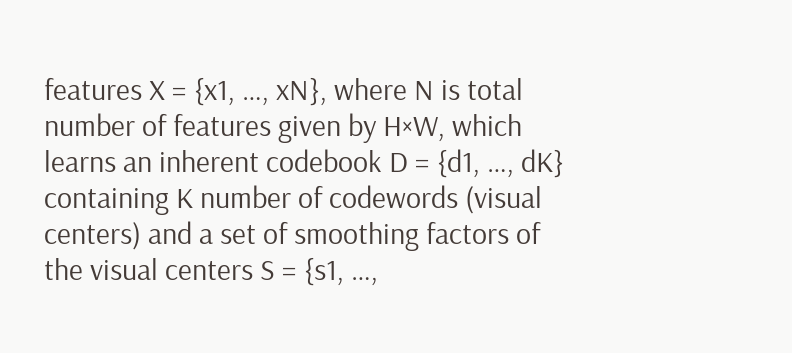features X = {x1, …, xN}, where N is total number of features given by H×W, which learns an inherent codebook D = {d1, …, dK} containing K number of codewords (visual centers) and a set of smoothing factors of the visual centers S = {s1, …,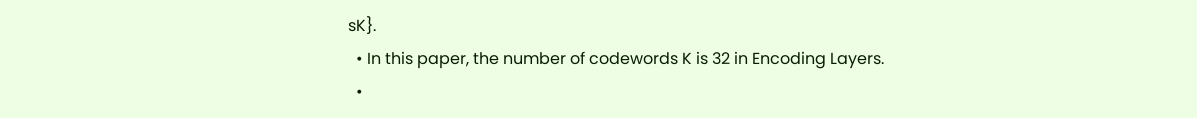sK}.
  • In this paper, the number of codewords K is 32 in Encoding Layers.
  •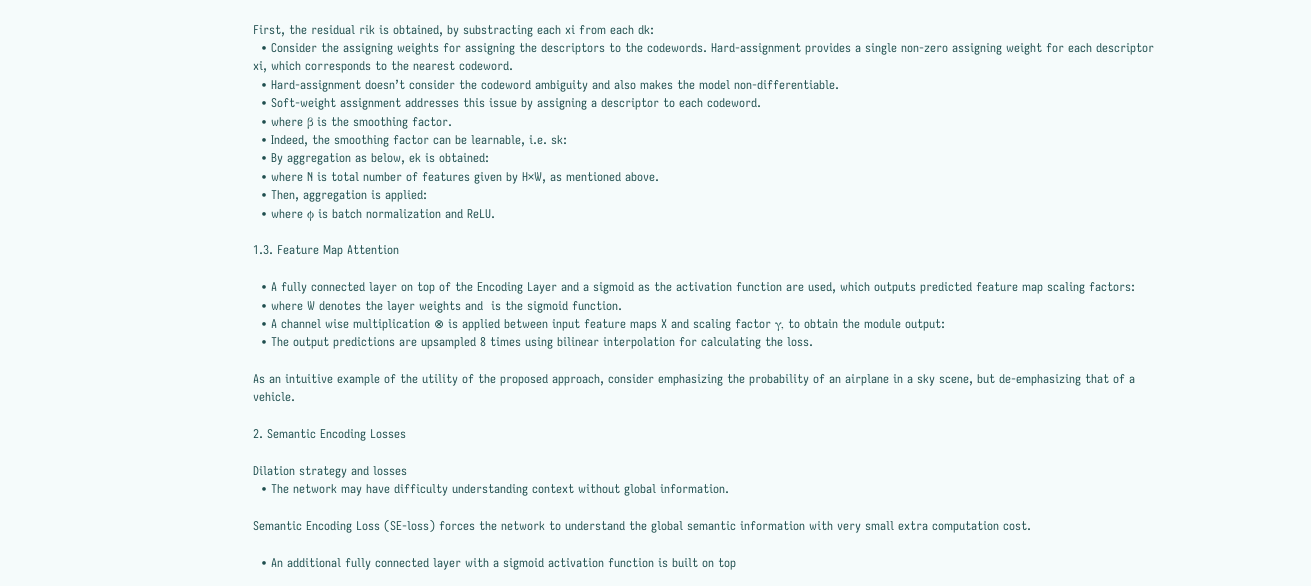First, the residual rik is obtained, by substracting each xi from each dk:
  • Consider the assigning weights for assigning the descriptors to the codewords. Hard-assignment provides a single non-zero assigning weight for each descriptor xi, which corresponds to the nearest codeword.
  • Hard-assignment doesn’t consider the codeword ambiguity and also makes the model non-differentiable.
  • Soft-weight assignment addresses this issue by assigning a descriptor to each codeword.
  • where β is the smoothing factor.
  • Indeed, the smoothing factor can be learnable, i.e. sk:
  • By aggregation as below, ek is obtained:
  • where N is total number of features given by H×W, as mentioned above.
  • Then, aggregation is applied:
  • where ϕ is batch normalization and ReLU.

1.3. Feature Map Attention

  • A fully connected layer on top of the Encoding Layer and a sigmoid as the activation function are used, which outputs predicted feature map scaling factors:
  • where W denotes the layer weights and  is the sigmoid function.
  • A channel wise multiplication ⊗ is applied between input feature maps X and scaling factor γ, to obtain the module output:
  • The output predictions are upsampled 8 times using bilinear interpolation for calculating the loss.

As an intuitive example of the utility of the proposed approach, consider emphasizing the probability of an airplane in a sky scene, but de-emphasizing that of a vehicle.

2. Semantic Encoding Losses

Dilation strategy and losses
  • The network may have difficulty understanding context without global information.

Semantic Encoding Loss (SE-loss) forces the network to understand the global semantic information with very small extra computation cost.

  • An additional fully connected layer with a sigmoid activation function is built on top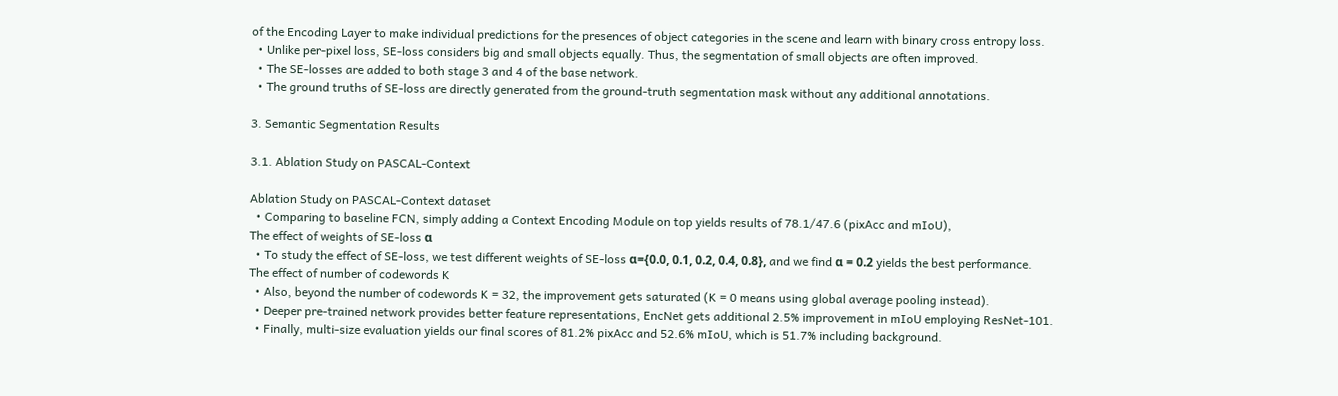of the Encoding Layer to make individual predictions for the presences of object categories in the scene and learn with binary cross entropy loss.
  • Unlike per-pixel loss, SE-loss considers big and small objects equally. Thus, the segmentation of small objects are often improved.
  • The SE-losses are added to both stage 3 and 4 of the base network.
  • The ground truths of SE-loss are directly generated from the ground-truth segmentation mask without any additional annotations.

3. Semantic Segmentation Results

3.1. Ablation Study on PASCAL-Context

Ablation Study on PASCAL-Context dataset
  • Comparing to baseline FCN, simply adding a Context Encoding Module on top yields results of 78.1/47.6 (pixAcc and mIoU),
The effect of weights of SE-loss α
  • To study the effect of SE-loss, we test different weights of SE-loss α={0.0, 0.1, 0.2, 0.4, 0.8}, and we find α = 0.2 yields the best performance.
The effect of number of codewords K
  • Also, beyond the number of codewords K = 32, the improvement gets saturated (K = 0 means using global average pooling instead).
  • Deeper pre-trained network provides better feature representations, EncNet gets additional 2.5% improvement in mIoU employing ResNet-101.
  • Finally, multi-size evaluation yields our final scores of 81.2% pixAcc and 52.6% mIoU, which is 51.7% including background.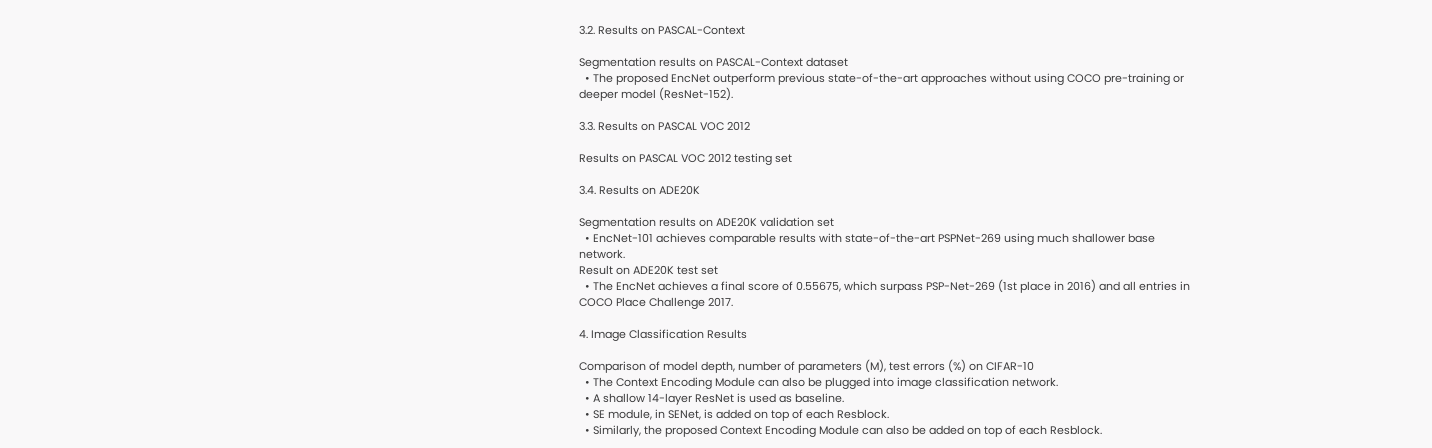3.2. Results on PASCAL-Context

Segmentation results on PASCAL-Context dataset
  • The proposed EncNet outperform previous state-of-the-art approaches without using COCO pre-training or deeper model (ResNet-152).

3.3. Results on PASCAL VOC 2012

Results on PASCAL VOC 2012 testing set

3.4. Results on ADE20K

Segmentation results on ADE20K validation set
  • EncNet-101 achieves comparable results with state-of-the-art PSPNet-269 using much shallower base network.
Result on ADE20K test set
  • The EncNet achieves a final score of 0.55675, which surpass PSP-Net-269 (1st place in 2016) and all entries in COCO Place Challenge 2017.

4. Image Classification Results

Comparison of model depth, number of parameters (M), test errors (%) on CIFAR-10
  • The Context Encoding Module can also be plugged into image classification network.
  • A shallow 14-layer ResNet is used as baseline.
  • SE module, in SENet, is added on top of each Resblock.
  • Similarly, the proposed Context Encoding Module can also be added on top of each Resblock.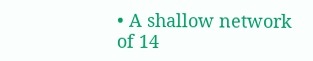• A shallow network of 14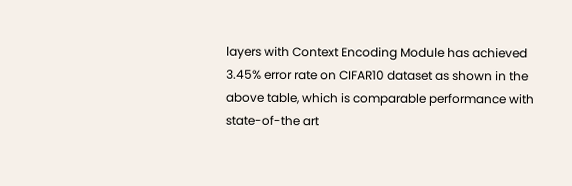layers with Context Encoding Module has achieved 3.45% error rate on CIFAR10 dataset as shown in the above table, which is comparable performance with state-of-the art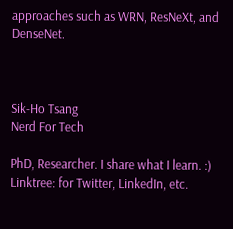approaches such as WRN, ResNeXt, and DenseNet.



Sik-Ho Tsang
Nerd For Tech

PhD, Researcher. I share what I learn. :) Linktree: for Twitter, LinkedIn, etc.